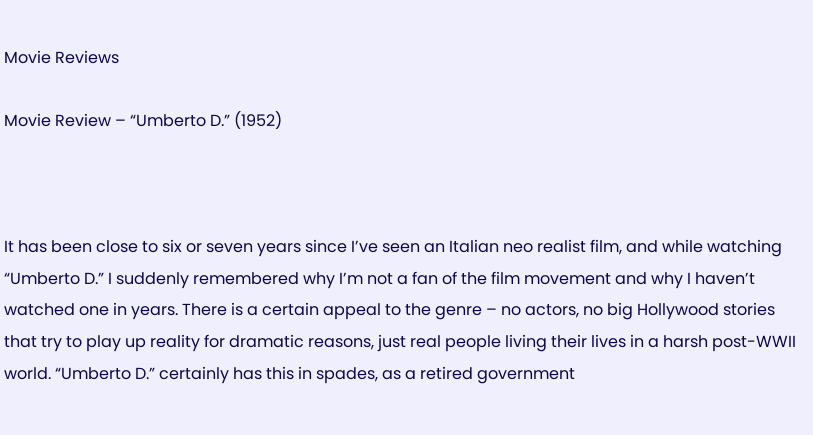Movie Reviews

Movie Review – “Umberto D.” (1952)



It has been close to six or seven years since I’ve seen an Italian neo realist film, and while watching “Umberto D.” I suddenly remembered why I’m not a fan of the film movement and why I haven’t watched one in years. There is a certain appeal to the genre – no actors, no big Hollywood stories that try to play up reality for dramatic reasons, just real people living their lives in a harsh post-WWII world. “Umberto D.” certainly has this in spades, as a retired government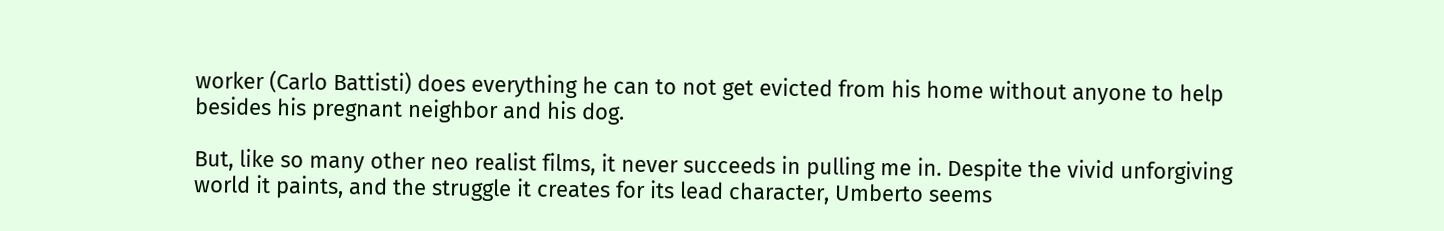worker (Carlo Battisti) does everything he can to not get evicted from his home without anyone to help besides his pregnant neighbor and his dog.

But, like so many other neo realist films, it never succeeds in pulling me in. Despite the vivid unforgiving world it paints, and the struggle it creates for its lead character, Umberto seems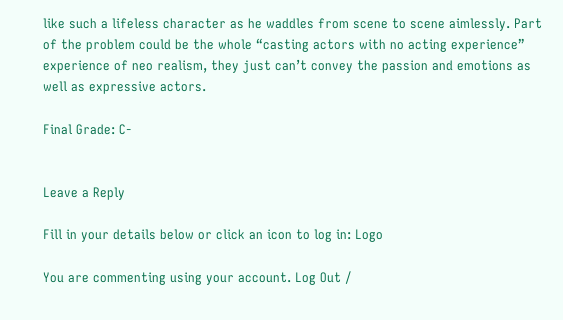like such a lifeless character as he waddles from scene to scene aimlessly. Part of the problem could be the whole “casting actors with no acting experience” experience of neo realism, they just can’t convey the passion and emotions as well as expressive actors.

Final Grade: C-


Leave a Reply

Fill in your details below or click an icon to log in: Logo

You are commenting using your account. Log Out /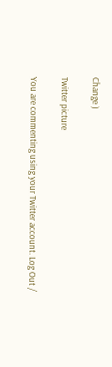Change )

Twitter picture

You are commenting using your Twitter account. Log Out /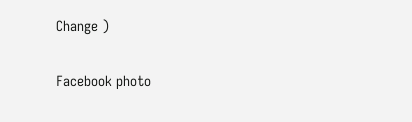Change )

Facebook photo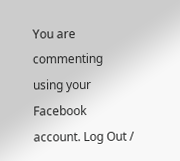You are commenting using your Facebook account. Log Out /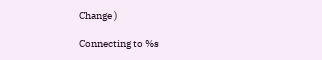Change )

Connecting to %s